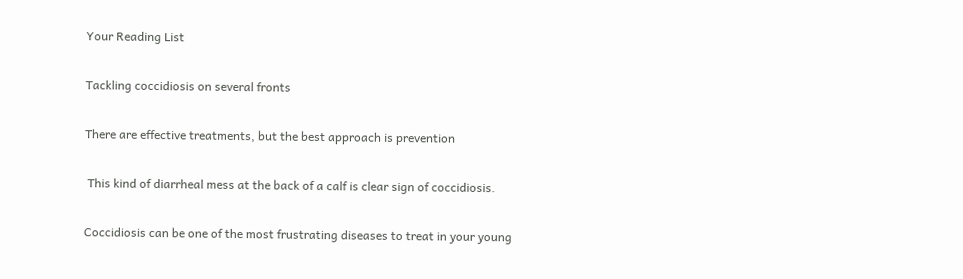Your Reading List

Tackling coccidiosis on several fronts

There are effective treatments, but the best approach is prevention

 This kind of diarrheal mess at the back of a calf is clear sign of coccidiosis.

Coccidiosis can be one of the most frustrating diseases to treat in your young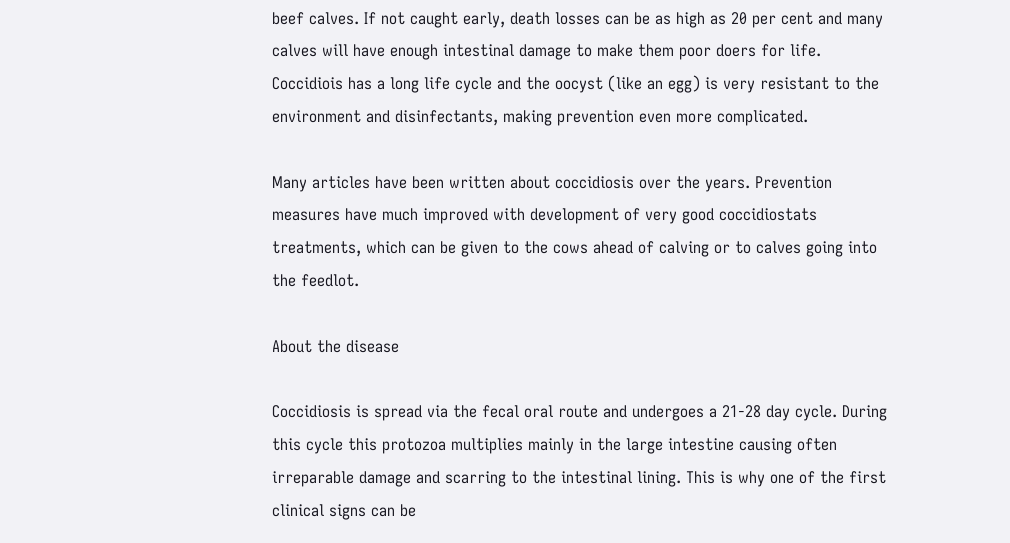beef calves. If not caught early, death losses can be as high as 20 per cent and many calves will have enough intestinal damage to make them poor doers for life. Coccidiois has a long life cycle and the oocyst (like an egg) is very resistant to the environment and disinfectants, making prevention even more complicated.

Many articles have been written about coccidiosis over the years. Prevention measures have much improved with development of very good coccidiostats treatments, which can be given to the cows ahead of calving or to calves going into the feedlot.

About the disease

Coccidiosis is spread via the fecal oral route and undergoes a 21-28 day cycle. During this cycle this protozoa multiplies mainly in the large intestine causing often irreparable damage and scarring to the intestinal lining. This is why one of the first clinical signs can be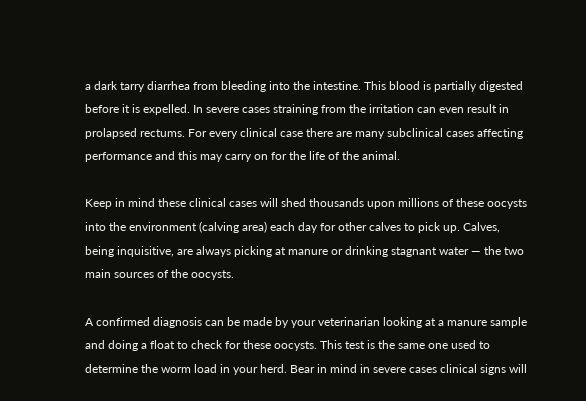a dark tarry diarrhea from bleeding into the intestine. This blood is partially digested before it is expelled. In severe cases straining from the irritation can even result in prolapsed rectums. For every clinical case there are many subclinical cases affecting performance and this may carry on for the life of the animal.

Keep in mind these clinical cases will shed thousands upon millions of these oocysts into the environment (calving area) each day for other calves to pick up. Calves, being inquisitive, are always picking at manure or drinking stagnant water — the two main sources of the oocysts.

A confirmed diagnosis can be made by your veterinarian looking at a manure sample and doing a float to check for these oocysts. This test is the same one used to determine the worm load in your herd. Bear in mind in severe cases clinical signs will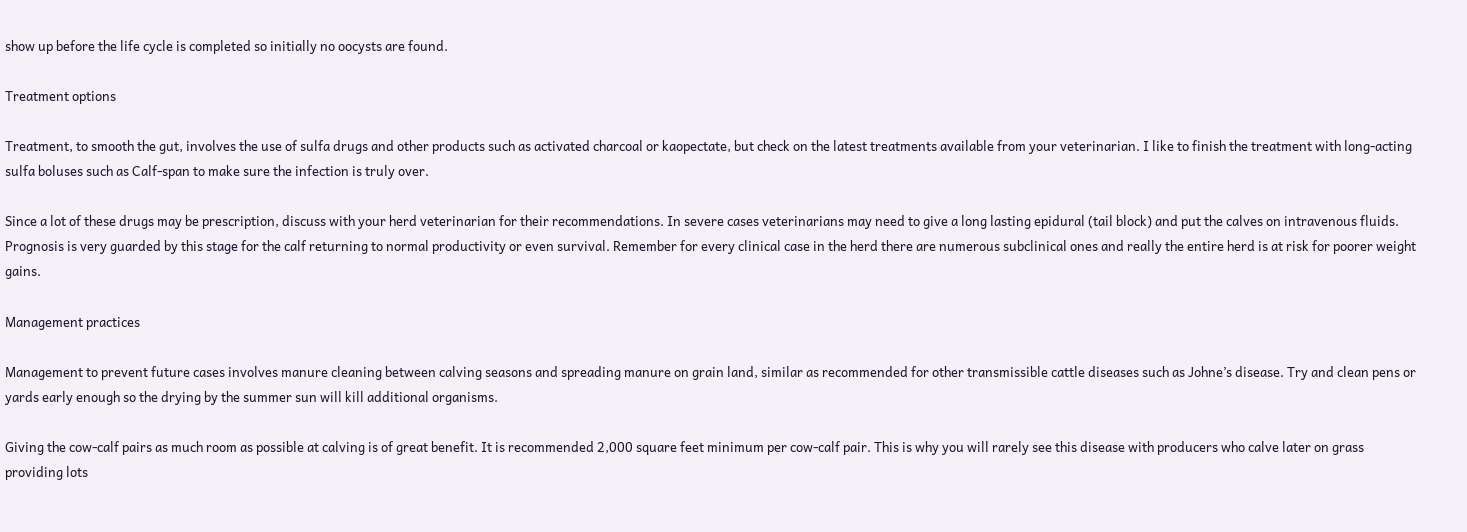show up before the life cycle is completed so initially no oocysts are found.

Treatment options

Treatment, to smooth the gut, involves the use of sulfa drugs and other products such as activated charcoal or kaopectate, but check on the latest treatments available from your veterinarian. I like to finish the treatment with long-acting sulfa boluses such as Calf-span to make sure the infection is truly over.

Since a lot of these drugs may be prescription, discuss with your herd veterinarian for their recommendations. In severe cases veterinarians may need to give a long lasting epidural (tail block) and put the calves on intravenous fluids. Prognosis is very guarded by this stage for the calf returning to normal productivity or even survival. Remember for every clinical case in the herd there are numerous subclinical ones and really the entire herd is at risk for poorer weight gains.

Management practices

Management to prevent future cases involves manure cleaning between calving seasons and spreading manure on grain land, similar as recommended for other transmissible cattle diseases such as Johne’s disease. Try and clean pens or yards early enough so the drying by the summer sun will kill additional organisms.

Giving the cow-calf pairs as much room as possible at calving is of great benefit. It is recommended 2,000 square feet minimum per cow-calf pair. This is why you will rarely see this disease with producers who calve later on grass providing lots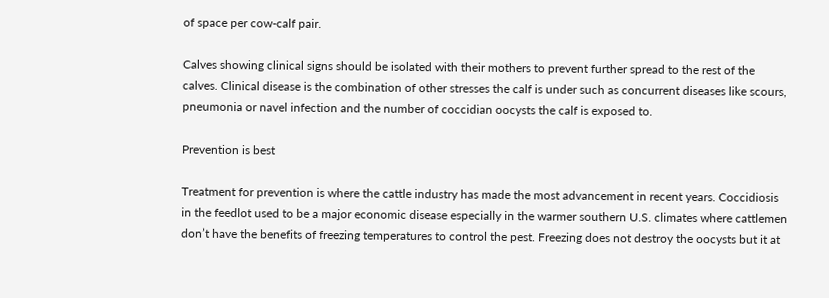of space per cow-calf pair.

Calves showing clinical signs should be isolated with their mothers to prevent further spread to the rest of the calves. Clinical disease is the combination of other stresses the calf is under such as concurrent diseases like scours, pneumonia or navel infection and the number of coccidian oocysts the calf is exposed to.

Prevention is best

Treatment for prevention is where the cattle industry has made the most advancement in recent years. Coccidiosis in the feedlot used to be a major economic disease especially in the warmer southern U.S. climates where cattlemen don’t have the benefits of freezing temperatures to control the pest. Freezing does not destroy the oocysts but it at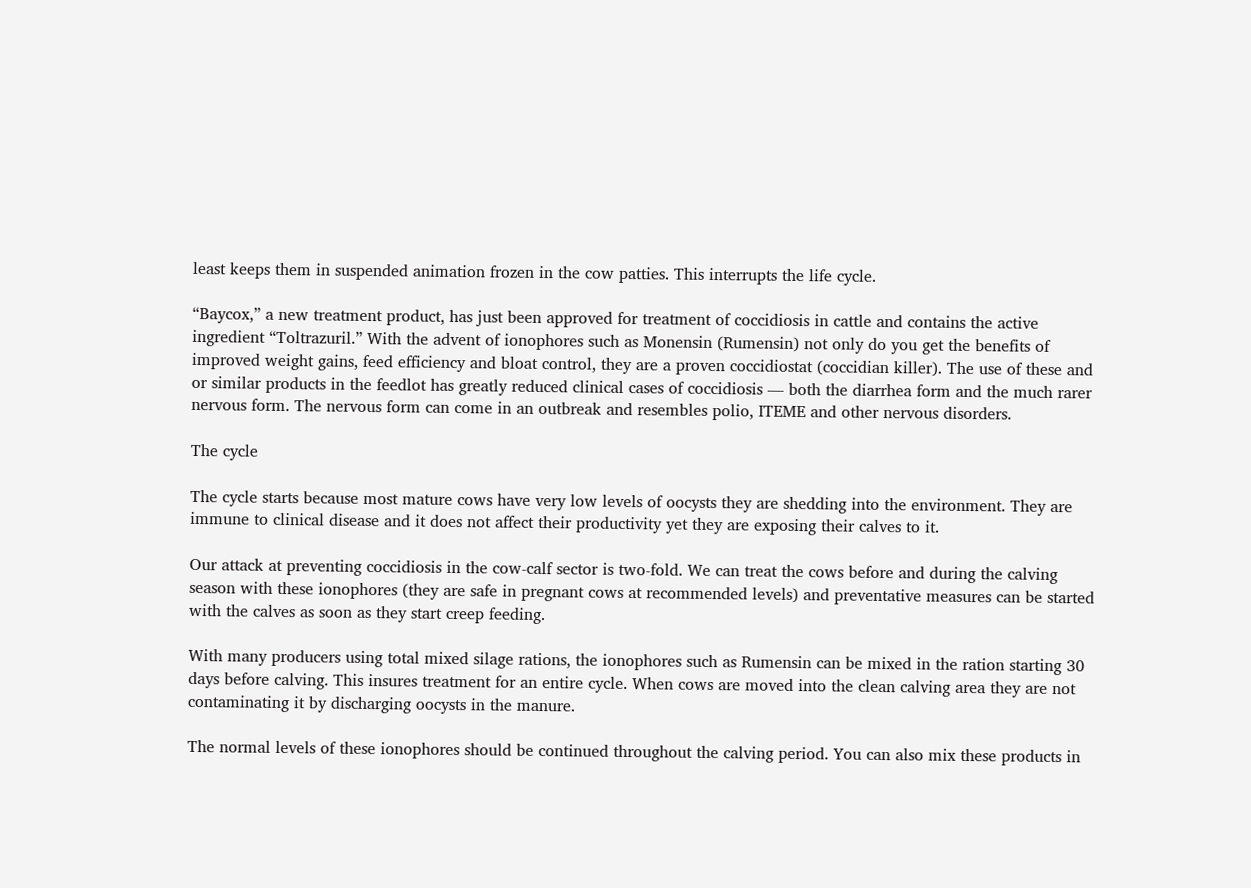least keeps them in suspended animation frozen in the cow patties. This interrupts the life cycle.

“Baycox,” a new treatment product, has just been approved for treatment of coccidiosis in cattle and contains the active ingredient “Toltrazuril.” With the advent of ionophores such as Monensin (Rumensin) not only do you get the benefits of improved weight gains, feed efficiency and bloat control, they are a proven coccidiostat (coccidian killer). The use of these and or similar products in the feedlot has greatly reduced clinical cases of coccidiosis — both the diarrhea form and the much rarer nervous form. The nervous form can come in an outbreak and resembles polio, ITEME and other nervous disorders.

The cycle

The cycle starts because most mature cows have very low levels of oocysts they are shedding into the environment. They are immune to clinical disease and it does not affect their productivity yet they are exposing their calves to it.

Our attack at preventing coccidiosis in the cow-calf sector is two-fold. We can treat the cows before and during the calving season with these ionophores (they are safe in pregnant cows at recommended levels) and preventative measures can be started with the calves as soon as they start creep feeding.

With many producers using total mixed silage rations, the ionophores such as Rumensin can be mixed in the ration starting 30 days before calving. This insures treatment for an entire cycle. When cows are moved into the clean calving area they are not contaminating it by discharging oocysts in the manure.

The normal levels of these ionophores should be continued throughout the calving period. You can also mix these products in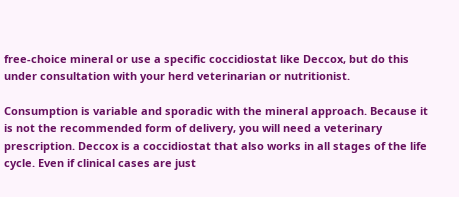free-choice mineral or use a specific coccidiostat like Deccox, but do this under consultation with your herd veterinarian or nutritionist.

Consumption is variable and sporadic with the mineral approach. Because it is not the recommended form of delivery, you will need a veterinary prescription. Deccox is a coccidiostat that also works in all stages of the life cycle. Even if clinical cases are just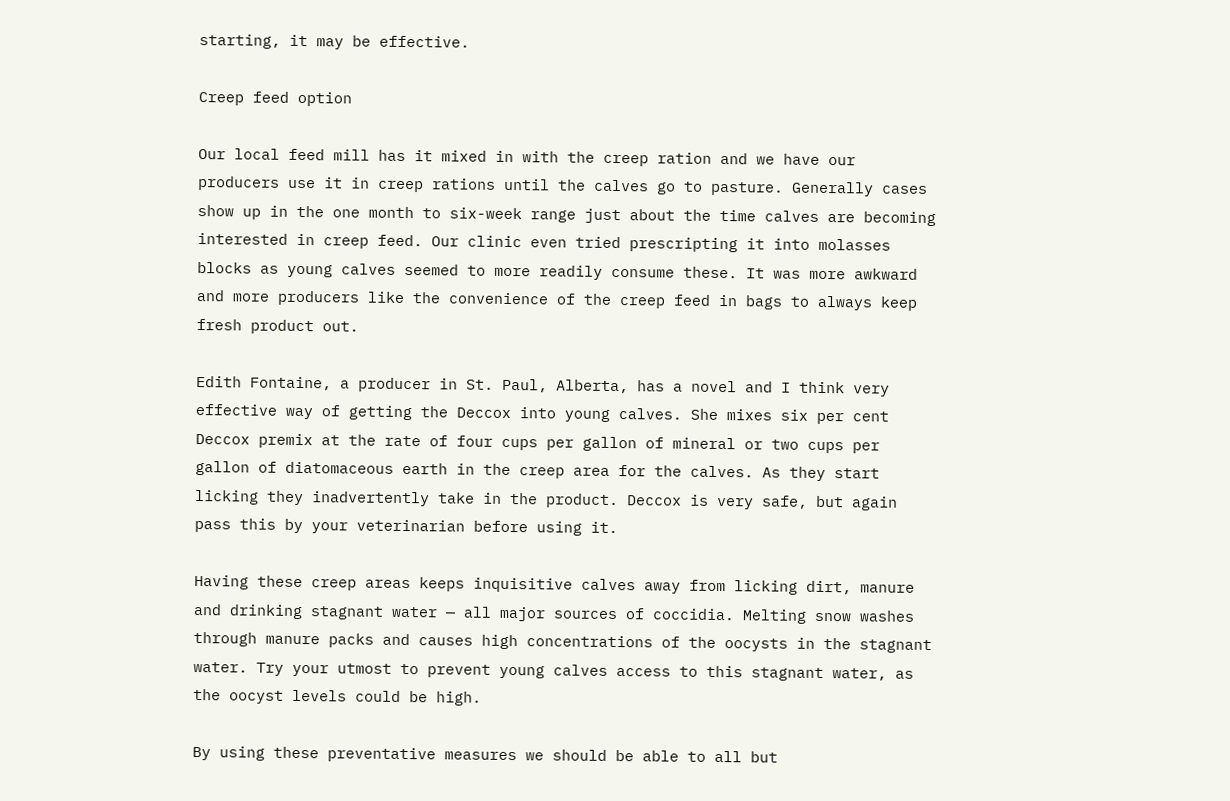starting, it may be effective.

Creep feed option

Our local feed mill has it mixed in with the creep ration and we have our producers use it in creep rations until the calves go to pasture. Generally cases show up in the one month to six-week range just about the time calves are becoming interested in creep feed. Our clinic even tried prescripting it into molasses blocks as young calves seemed to more readily consume these. It was more awkward and more producers like the convenience of the creep feed in bags to always keep fresh product out.

Edith Fontaine, a producer in St. Paul, Alberta, has a novel and I think very effective way of getting the Deccox into young calves. She mixes six per cent Deccox premix at the rate of four cups per gallon of mineral or two cups per gallon of diatomaceous earth in the creep area for the calves. As they start licking they inadvertently take in the product. Deccox is very safe, but again pass this by your veterinarian before using it.

Having these creep areas keeps inquisitive calves away from licking dirt, manure and drinking stagnant water — all major sources of coccidia. Melting snow washes through manure packs and causes high concentrations of the oocysts in the stagnant water. Try your utmost to prevent young calves access to this stagnant water, as the oocyst levels could be high.

By using these preventative measures we should be able to all but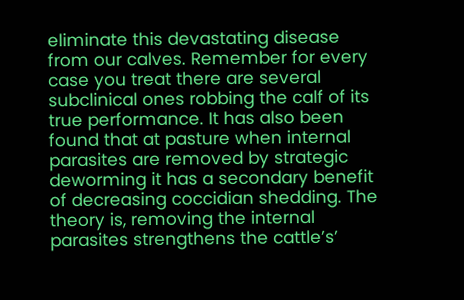eliminate this devastating disease from our calves. Remember for every case you treat there are several subclinical ones robbing the calf of its true performance. It has also been found that at pasture when internal parasites are removed by strategic deworming it has a secondary benefit of decreasing coccidian shedding. The theory is, removing the internal parasites strengthens the cattle’s’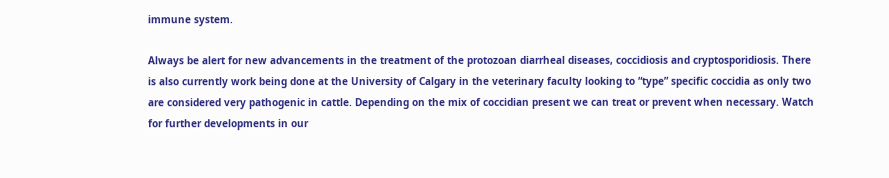immune system.

Always be alert for new advancements in the treatment of the protozoan diarrheal diseases, coccidiosis and cryptosporidiosis. There is also currently work being done at the University of Calgary in the veterinary faculty looking to “type” specific coccidia as only two are considered very pathogenic in cattle. Depending on the mix of coccidian present we can treat or prevent when necessary. Watch for further developments in our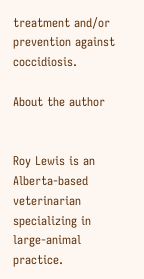treatment and/or prevention against coccidiosis.

About the author


Roy Lewis is an Alberta-based veterinarian specializing in large-animal practice.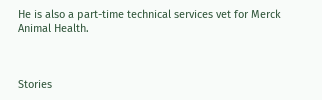He is also a part-time technical services vet for Merck Animal Health.



Stories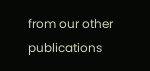from our other publications